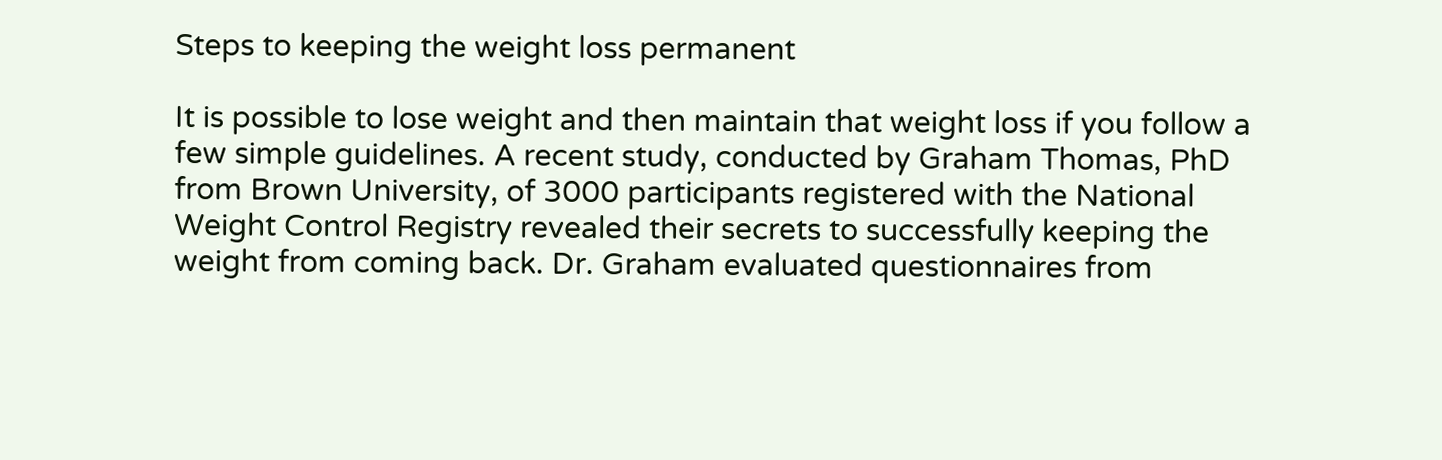Steps to keeping the weight loss permanent

It is possible to lose weight and then maintain that weight loss if you follow a few simple guidelines. A recent study, conducted by Graham Thomas, PhD from Brown University, of 3000 participants registered with the National Weight Control Registry revealed their secrets to successfully keeping the weight from coming back. Dr. Graham evaluated questionnaires from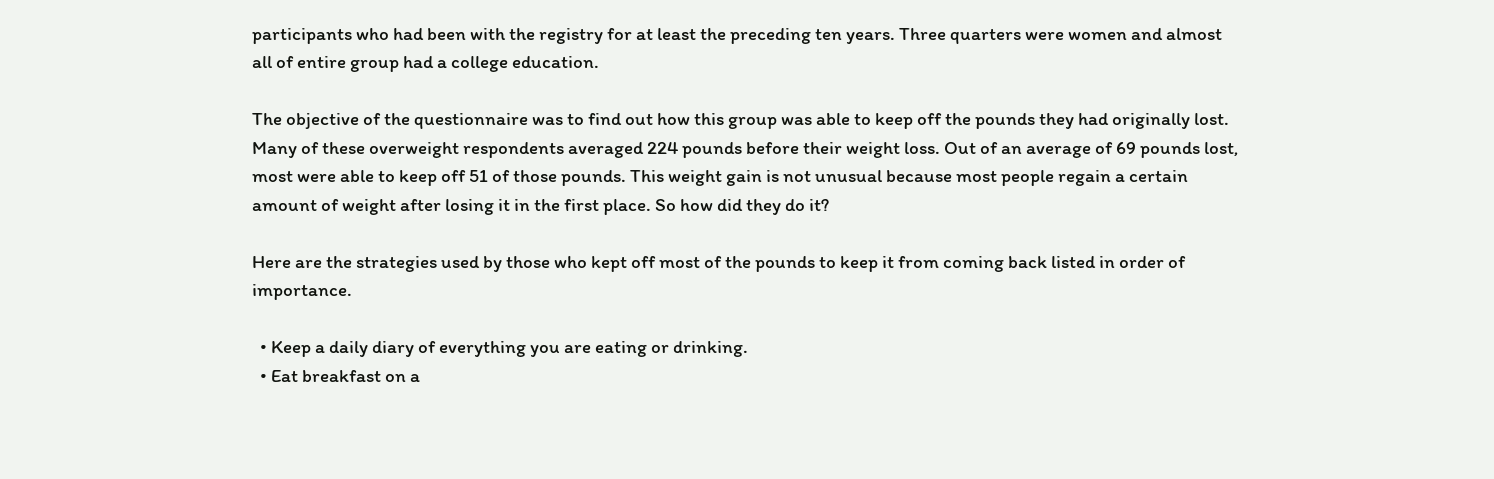participants who had been with the registry for at least the preceding ten years. Three quarters were women and almost all of entire group had a college education.

The objective of the questionnaire was to find out how this group was able to keep off the pounds they had originally lost. Many of these overweight respondents averaged 224 pounds before their weight loss. Out of an average of 69 pounds lost, most were able to keep off 51 of those pounds. This weight gain is not unusual because most people regain a certain amount of weight after losing it in the first place. So how did they do it?

Here are the strategies used by those who kept off most of the pounds to keep it from coming back listed in order of importance.

  • Keep a daily diary of everything you are eating or drinking.
  • Eat breakfast on a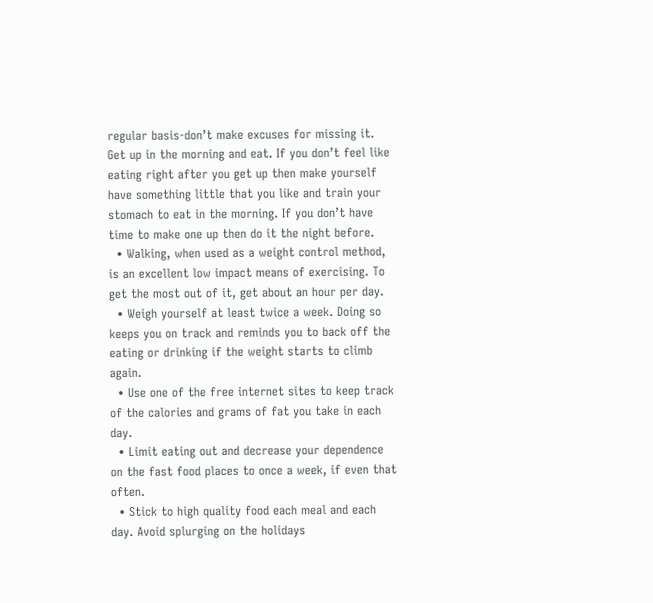regular basis-don’t make excuses for missing it. Get up in the morning and eat. If you don’t feel like eating right after you get up then make yourself have something little that you like and train your stomach to eat in the morning. If you don’t have time to make one up then do it the night before.
  • Walking, when used as a weight control method, is an excellent low impact means of exercising. To get the most out of it, get about an hour per day.
  • Weigh yourself at least twice a week. Doing so keeps you on track and reminds you to back off the eating or drinking if the weight starts to climb again.
  • Use one of the free internet sites to keep track of the calories and grams of fat you take in each day.
  • Limit eating out and decrease your dependence on the fast food places to once a week, if even that often.
  • Stick to high quality food each meal and each day. Avoid splurging on the holidays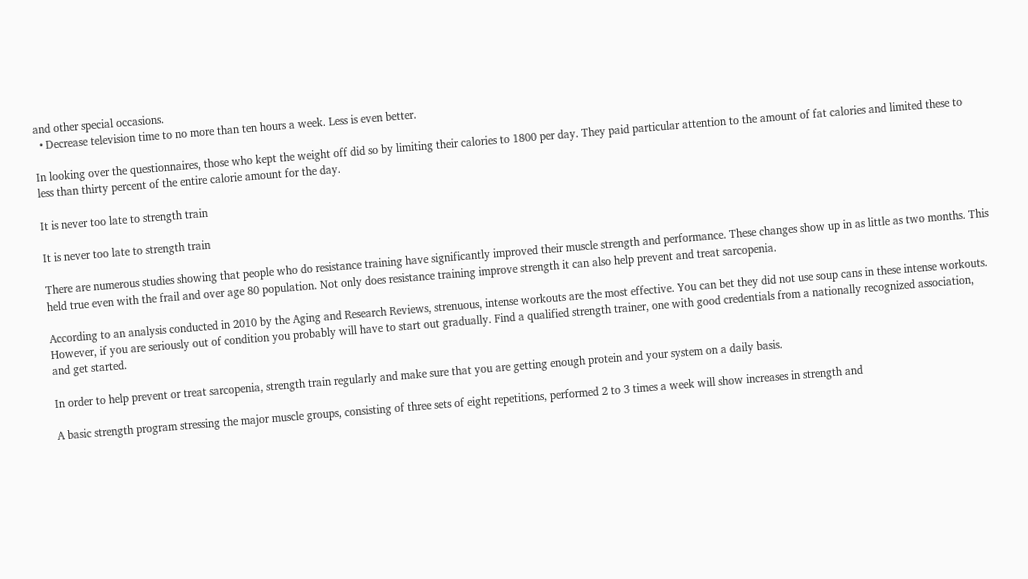and other special occasions.
  • Decrease television time to no more than ten hours a week. Less is even better.

In looking over the questionnaires, those who kept the weight off did so by limiting their calories to 1800 per day. They paid particular attention to the amount of fat calories and limited these to less than thirty percent of the entire calorie amount for the day.

It is never too late to strength train

It is never too late to strength train

There are numerous studies showing that people who do resistance training have significantly improved their muscle strength and performance. These changes show up in as little as two months. This held true even with the frail and over age 80 population. Not only does resistance training improve strength it can also help prevent and treat sarcopenia.

According to an analysis conducted in 2010 by the Aging and Research Reviews, strenuous, intense workouts are the most effective. You can bet they did not use soup cans in these intense workouts. However, if you are seriously out of condition you probably will have to start out gradually. Find a qualified strength trainer, one with good credentials from a nationally recognized association, and get started.

In order to help prevent or treat sarcopenia, strength train regularly and make sure that you are getting enough protein and your system on a daily basis.

A basic strength program stressing the major muscle groups, consisting of three sets of eight repetitions, performed 2 to 3 times a week will show increases in strength and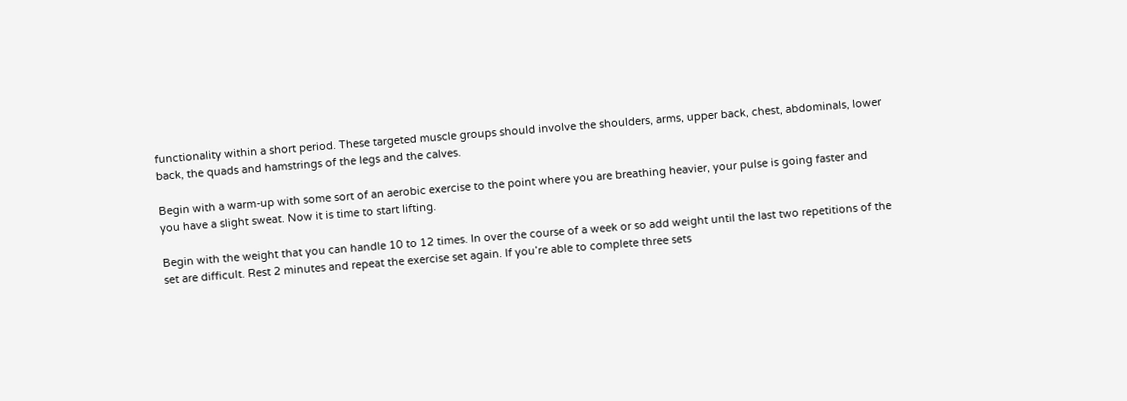functionality within a short period. These targeted muscle groups should involve the shoulders, arms, upper back, chest, abdominals, lower back, the quads and hamstrings of the legs and the calves.

Begin with a warm-up with some sort of an aerobic exercise to the point where you are breathing heavier, your pulse is going faster and you have a slight sweat. Now it is time to start lifting.

Begin with the weight that you can handle 10 to 12 times. In over the course of a week or so add weight until the last two repetitions of the set are difficult. Rest 2 minutes and repeat the exercise set again. If you’re able to complete three sets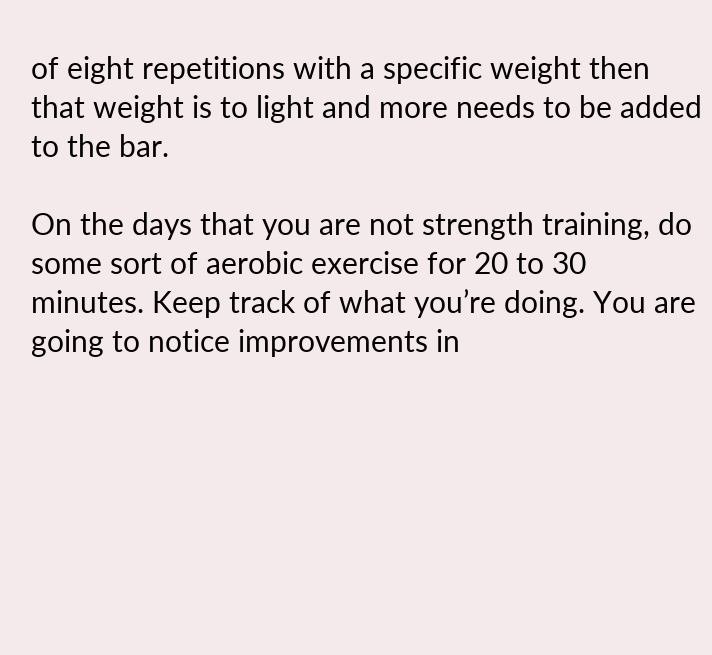of eight repetitions with a specific weight then that weight is to light and more needs to be added to the bar.

On the days that you are not strength training, do some sort of aerobic exercise for 20 to 30 minutes. Keep track of what you’re doing. You are going to notice improvements in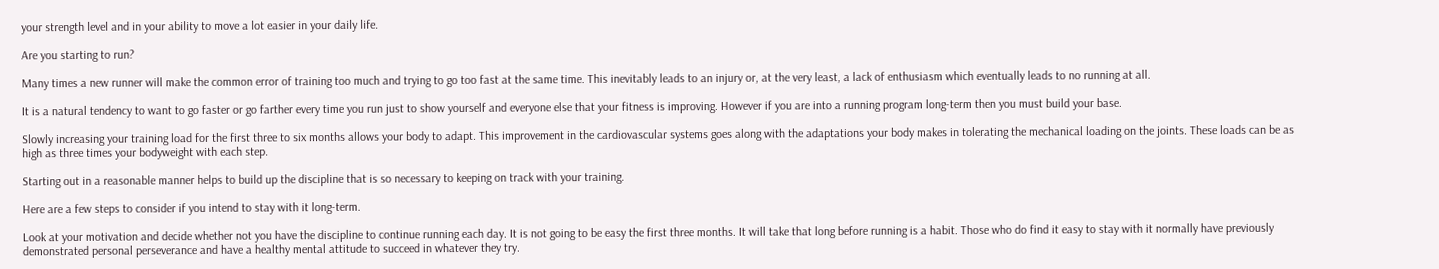your strength level and in your ability to move a lot easier in your daily life.

Are you starting to run?

Many times a new runner will make the common error of training too much and trying to go too fast at the same time. This inevitably leads to an injury or, at the very least, a lack of enthusiasm which eventually leads to no running at all.

It is a natural tendency to want to go faster or go farther every time you run just to show yourself and everyone else that your fitness is improving. However if you are into a running program long-term then you must build your base.

Slowly increasing your training load for the first three to six months allows your body to adapt. This improvement in the cardiovascular systems goes along with the adaptations your body makes in tolerating the mechanical loading on the joints. These loads can be as high as three times your bodyweight with each step.

Starting out in a reasonable manner helps to build up the discipline that is so necessary to keeping on track with your training.

Here are a few steps to consider if you intend to stay with it long-term.

Look at your motivation and decide whether not you have the discipline to continue running each day. It is not going to be easy the first three months. It will take that long before running is a habit. Those who do find it easy to stay with it normally have previously demonstrated personal perseverance and have a healthy mental attitude to succeed in whatever they try.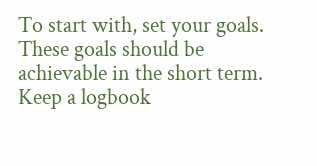To start with, set your goals. These goals should be achievable in the short term. Keep a logbook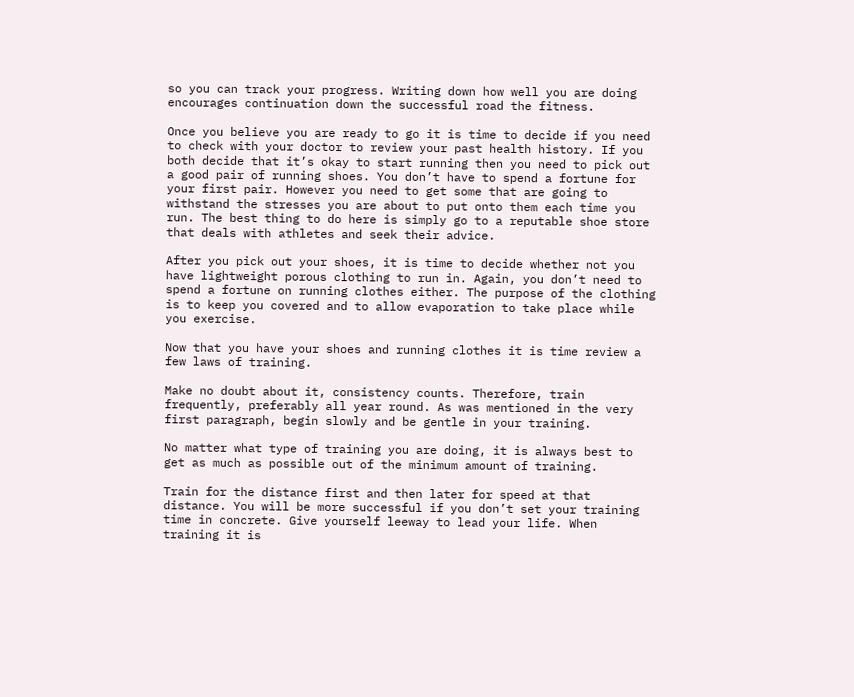so you can track your progress. Writing down how well you are doing encourages continuation down the successful road the fitness.

Once you believe you are ready to go it is time to decide if you need to check with your doctor to review your past health history. If you both decide that it’s okay to start running then you need to pick out a good pair of running shoes. You don’t have to spend a fortune for your first pair. However you need to get some that are going to withstand the stresses you are about to put onto them each time you run. The best thing to do here is simply go to a reputable shoe store that deals with athletes and seek their advice.

After you pick out your shoes, it is time to decide whether not you have lightweight porous clothing to run in. Again, you don’t need to spend a fortune on running clothes either. The purpose of the clothing is to keep you covered and to allow evaporation to take place while you exercise.

Now that you have your shoes and running clothes it is time review a few laws of training.

Make no doubt about it, consistency counts. Therefore, train frequently, preferably all year round. As was mentioned in the very first paragraph, begin slowly and be gentle in your training.

No matter what type of training you are doing, it is always best to get as much as possible out of the minimum amount of training.

Train for the distance first and then later for speed at that distance. You will be more successful if you don’t set your training time in concrete. Give yourself leeway to lead your life. When training it is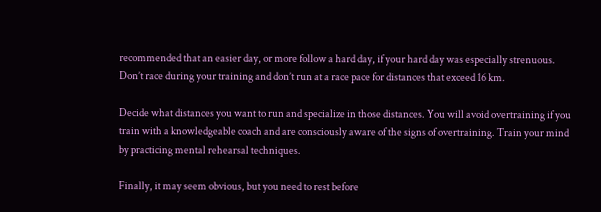recommended that an easier day, or more follow a hard day, if your hard day was especially strenuous. Don’t race during your training and don’t run at a race pace for distances that exceed 16 km.

Decide what distances you want to run and specialize in those distances. You will avoid overtraining if you train with a knowledgeable coach and are consciously aware of the signs of overtraining. Train your mind by practicing mental rehearsal techniques.

Finally, it may seem obvious, but you need to rest before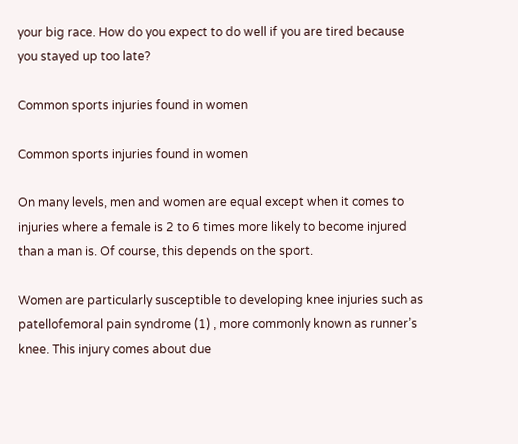your big race. How do you expect to do well if you are tired because you stayed up too late?

Common sports injuries found in women

Common sports injuries found in women

On many levels, men and women are equal except when it comes to injuries where a female is 2 to 6 times more likely to become injured than a man is. Of course, this depends on the sport.

Women are particularly susceptible to developing knee injuries such as patellofemoral pain syndrome (1) , more commonly known as runner’s knee. This injury comes about due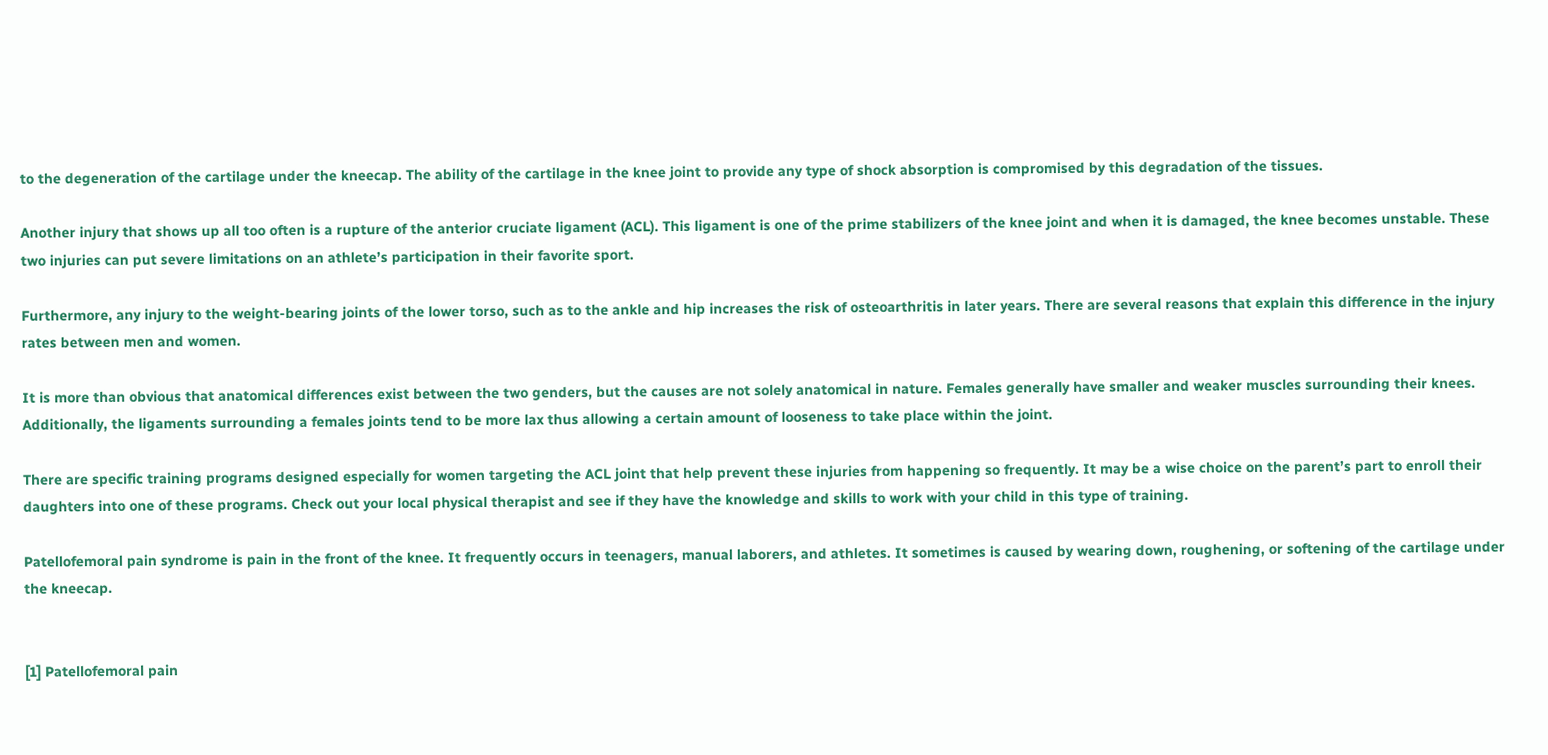to the degeneration of the cartilage under the kneecap. The ability of the cartilage in the knee joint to provide any type of shock absorption is compromised by this degradation of the tissues.

Another injury that shows up all too often is a rupture of the anterior cruciate ligament (ACL). This ligament is one of the prime stabilizers of the knee joint and when it is damaged, the knee becomes unstable. These two injuries can put severe limitations on an athlete’s participation in their favorite sport.

Furthermore, any injury to the weight-bearing joints of the lower torso, such as to the ankle and hip increases the risk of osteoarthritis in later years. There are several reasons that explain this difference in the injury rates between men and women.

It is more than obvious that anatomical differences exist between the two genders, but the causes are not solely anatomical in nature. Females generally have smaller and weaker muscles surrounding their knees. Additionally, the ligaments surrounding a females joints tend to be more lax thus allowing a certain amount of looseness to take place within the joint.

There are specific training programs designed especially for women targeting the ACL joint that help prevent these injuries from happening so frequently. It may be a wise choice on the parent’s part to enroll their daughters into one of these programs. Check out your local physical therapist and see if they have the knowledge and skills to work with your child in this type of training.

Patellofemoral pain syndrome is pain in the front of the knee. It frequently occurs in teenagers, manual laborers, and athletes. It sometimes is caused by wearing down, roughening, or softening of the cartilage under the kneecap.


[1] Patellofemoral pain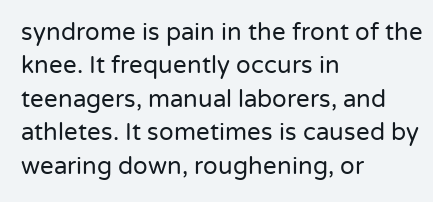syndrome is pain in the front of the knee. It frequently occurs in teenagers, manual laborers, and athletes. It sometimes is caused by wearing down, roughening, or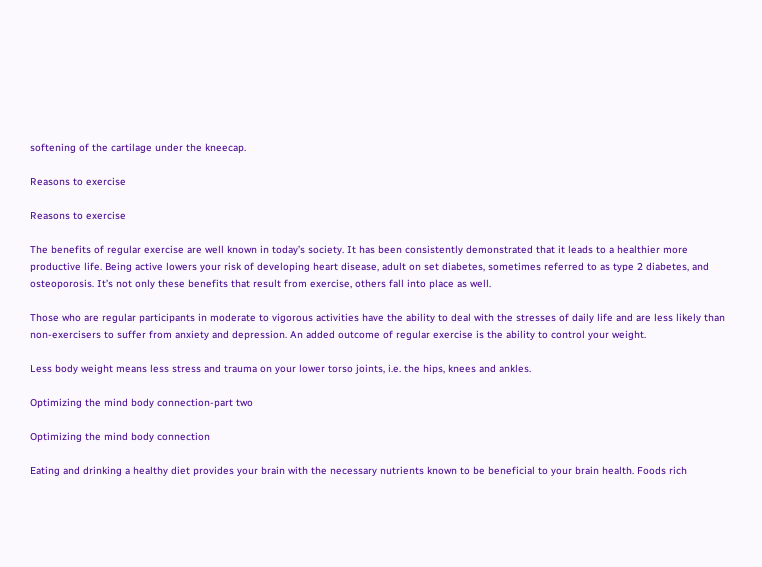softening of the cartilage under the kneecap.

Reasons to exercise

Reasons to exercise

The benefits of regular exercise are well known in today’s society. It has been consistently demonstrated that it leads to a healthier more productive life. Being active lowers your risk of developing heart disease, adult on set diabetes, sometimes referred to as type 2 diabetes, and osteoporosis. It’s not only these benefits that result from exercise, others fall into place as well.

Those who are regular participants in moderate to vigorous activities have the ability to deal with the stresses of daily life and are less likely than non-exercisers to suffer from anxiety and depression. An added outcome of regular exercise is the ability to control your weight.

Less body weight means less stress and trauma on your lower torso joints, i.e. the hips, knees and ankles.

Optimizing the mind body connection-part two

Optimizing the mind body connection

Eating and drinking a healthy diet provides your brain with the necessary nutrients known to be beneficial to your brain health. Foods rich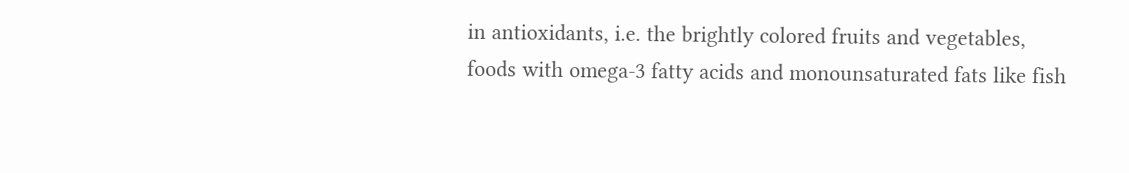in antioxidants, i.e. the brightly colored fruits and vegetables, foods with omega-3 fatty acids and monounsaturated fats like fish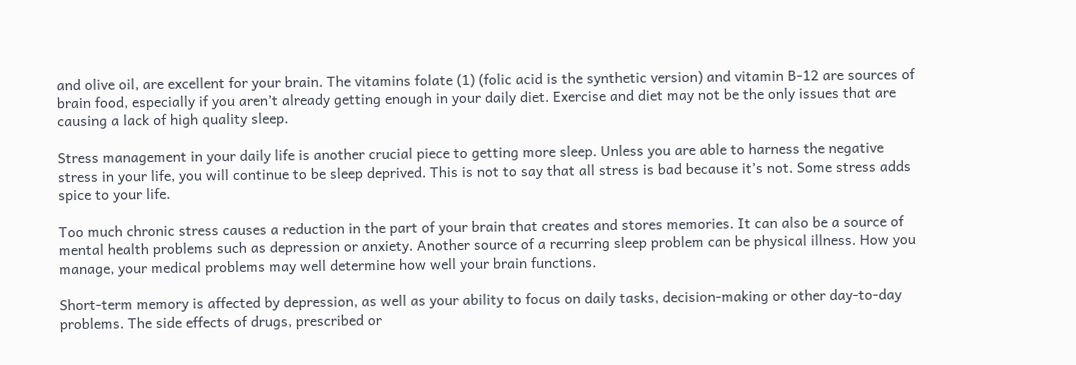and olive oil, are excellent for your brain. The vitamins folate (1) (folic acid is the synthetic version) and vitamin B-12 are sources of brain food, especially if you aren’t already getting enough in your daily diet. Exercise and diet may not be the only issues that are causing a lack of high quality sleep.

Stress management in your daily life is another crucial piece to getting more sleep. Unless you are able to harness the negative stress in your life, you will continue to be sleep deprived. This is not to say that all stress is bad because it’s not. Some stress adds spice to your life.

Too much chronic stress causes a reduction in the part of your brain that creates and stores memories. It can also be a source of mental health problems such as depression or anxiety. Another source of a recurring sleep problem can be physical illness. How you manage, your medical problems may well determine how well your brain functions.

Short-term memory is affected by depression, as well as your ability to focus on daily tasks, decision-making or other day-to-day problems. The side effects of drugs, prescribed or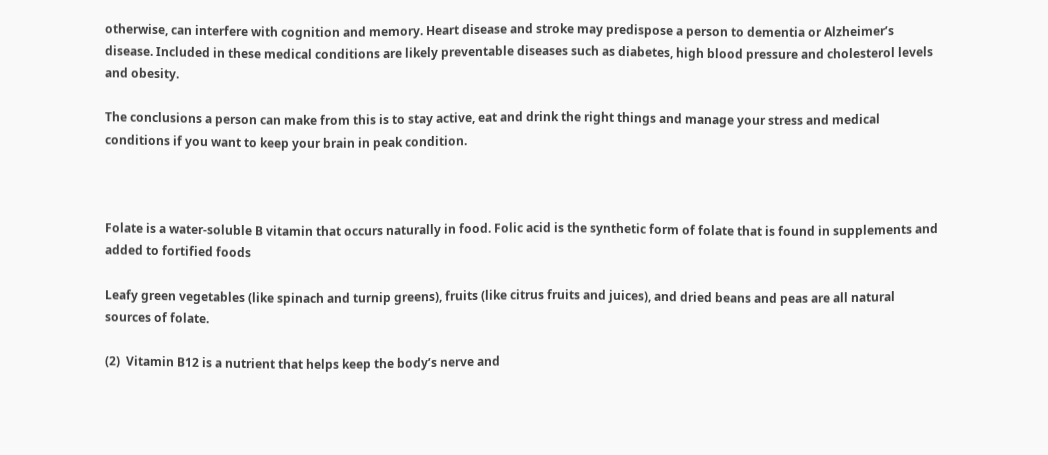otherwise, can interfere with cognition and memory. Heart disease and stroke may predispose a person to dementia or Alzheimer’s disease. Included in these medical conditions are likely preventable diseases such as diabetes, high blood pressure and cholesterol levels and obesity.

The conclusions a person can make from this is to stay active, eat and drink the right things and manage your stress and medical conditions if you want to keep your brain in peak condition.



Folate is a water-soluble B vitamin that occurs naturally in food. Folic acid is the synthetic form of folate that is found in supplements and added to fortified foods

Leafy green vegetables (like spinach and turnip greens), fruits (like citrus fruits and juices), and dried beans and peas are all natural sources of folate.

(2)  Vitamin B12 is a nutrient that helps keep the body’s nerve and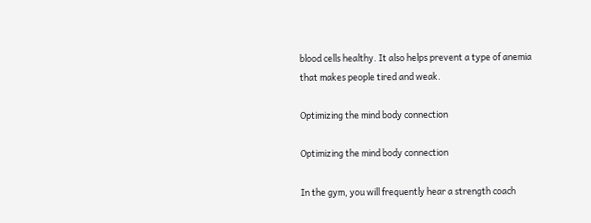blood cells healthy. It also helps prevent a type of anemia that makes people tired and weak.

Optimizing the mind body connection

Optimizing the mind body connection

In the gym, you will frequently hear a strength coach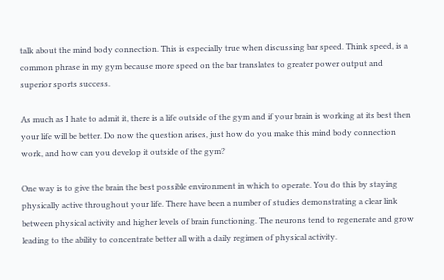talk about the mind body connection. This is especially true when discussing bar speed. Think speed, is a common phrase in my gym because more speed on the bar translates to greater power output and superior sports success.

As much as I hate to admit it, there is a life outside of the gym and if your brain is working at its best then your life will be better. Do now the question arises, just how do you make this mind body connection work, and how can you develop it outside of the gym?

One way is to give the brain the best possible environment in which to operate. You do this by staying physically active throughout your life. There have been a number of studies demonstrating a clear link between physical activity and higher levels of brain functioning. The neurons tend to regenerate and grow leading to the ability to concentrate better all with a daily regimen of physical activity.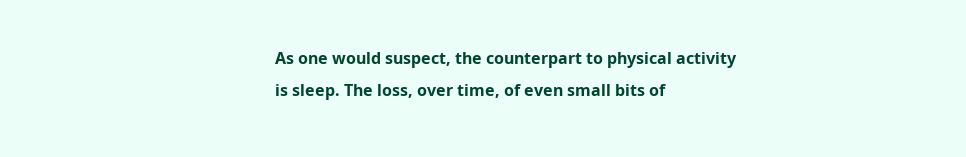As one would suspect, the counterpart to physical activity is sleep. The loss, over time, of even small bits of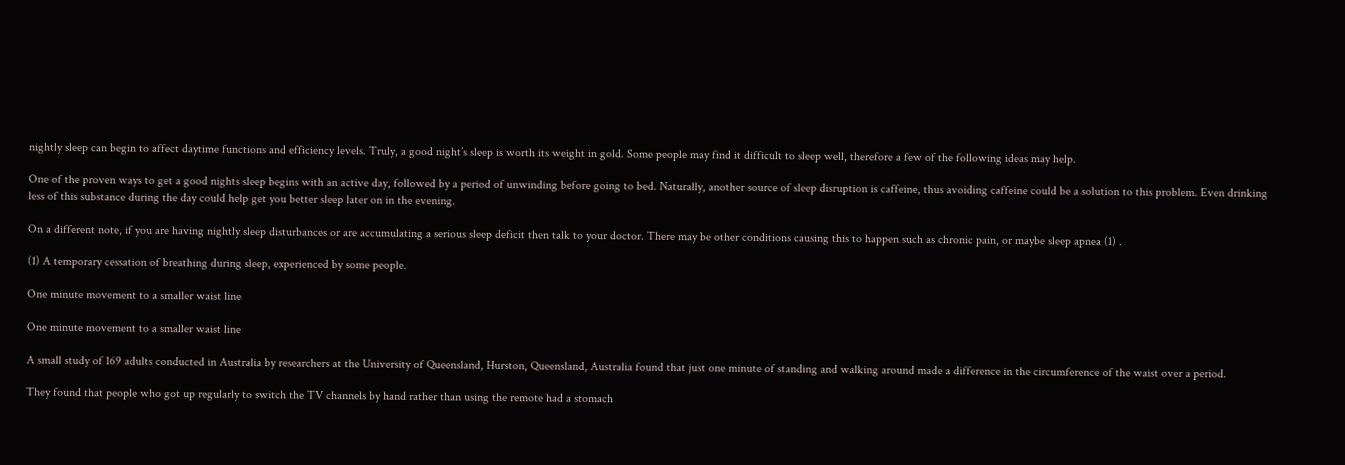nightly sleep can begin to affect daytime functions and efficiency levels. Truly, a good night’s sleep is worth its weight in gold. Some people may find it difficult to sleep well, therefore a few of the following ideas may help.

One of the proven ways to get a good nights sleep begins with an active day, followed by a period of unwinding before going to bed. Naturally, another source of sleep disruption is caffeine, thus avoiding caffeine could be a solution to this problem. Even drinking less of this substance during the day could help get you better sleep later on in the evening.

On a different note, if you are having nightly sleep disturbances or are accumulating a serious sleep deficit then talk to your doctor. There may be other conditions causing this to happen such as chronic pain, or maybe sleep apnea (1) .

(1) A temporary cessation of breathing during sleep, experienced by some people.

One minute movement to a smaller waist line

One minute movement to a smaller waist line

A small study of 169 adults conducted in Australia by researchers at the University of Queensland, Hurston, Queensland, Australia found that just one minute of standing and walking around made a difference in the circumference of the waist over a period.

They found that people who got up regularly to switch the TV channels by hand rather than using the remote had a stomach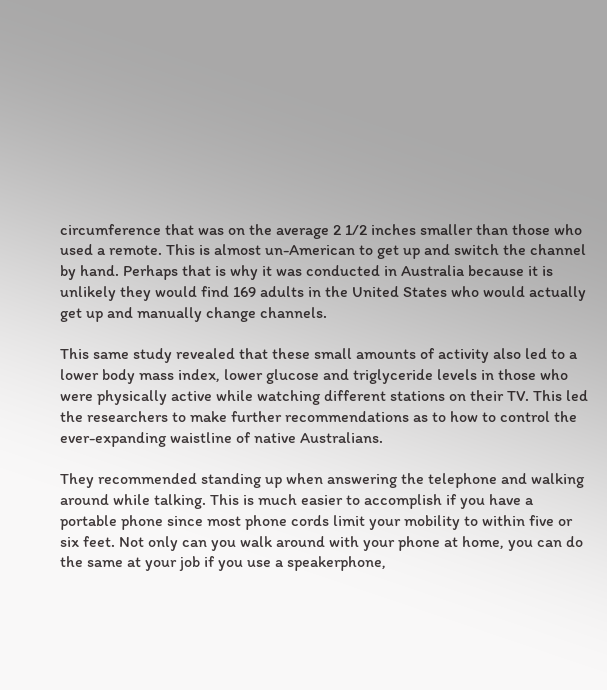circumference that was on the average 2 1/2 inches smaller than those who used a remote. This is almost un-American to get up and switch the channel by hand. Perhaps that is why it was conducted in Australia because it is unlikely they would find 169 adults in the United States who would actually get up and manually change channels.

This same study revealed that these small amounts of activity also led to a lower body mass index, lower glucose and triglyceride levels in those who were physically active while watching different stations on their TV. This led the researchers to make further recommendations as to how to control the ever-expanding waistline of native Australians.

They recommended standing up when answering the telephone and walking around while talking. This is much easier to accomplish if you have a portable phone since most phone cords limit your mobility to within five or six feet. Not only can you walk around with your phone at home, you can do the same at your job if you use a speakerphone,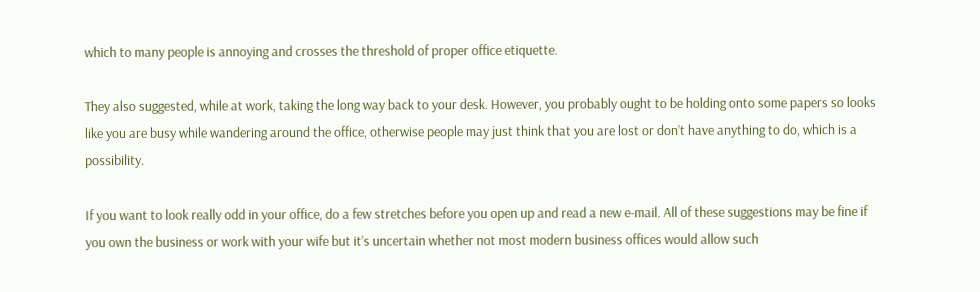which to many people is annoying and crosses the threshold of proper office etiquette.

They also suggested, while at work, taking the long way back to your desk. However, you probably ought to be holding onto some papers so looks like you are busy while wandering around the office, otherwise people may just think that you are lost or don’t have anything to do, which is a possibility.

If you want to look really odd in your office, do a few stretches before you open up and read a new e-mail. All of these suggestions may be fine if you own the business or work with your wife but it’s uncertain whether not most modern business offices would allow such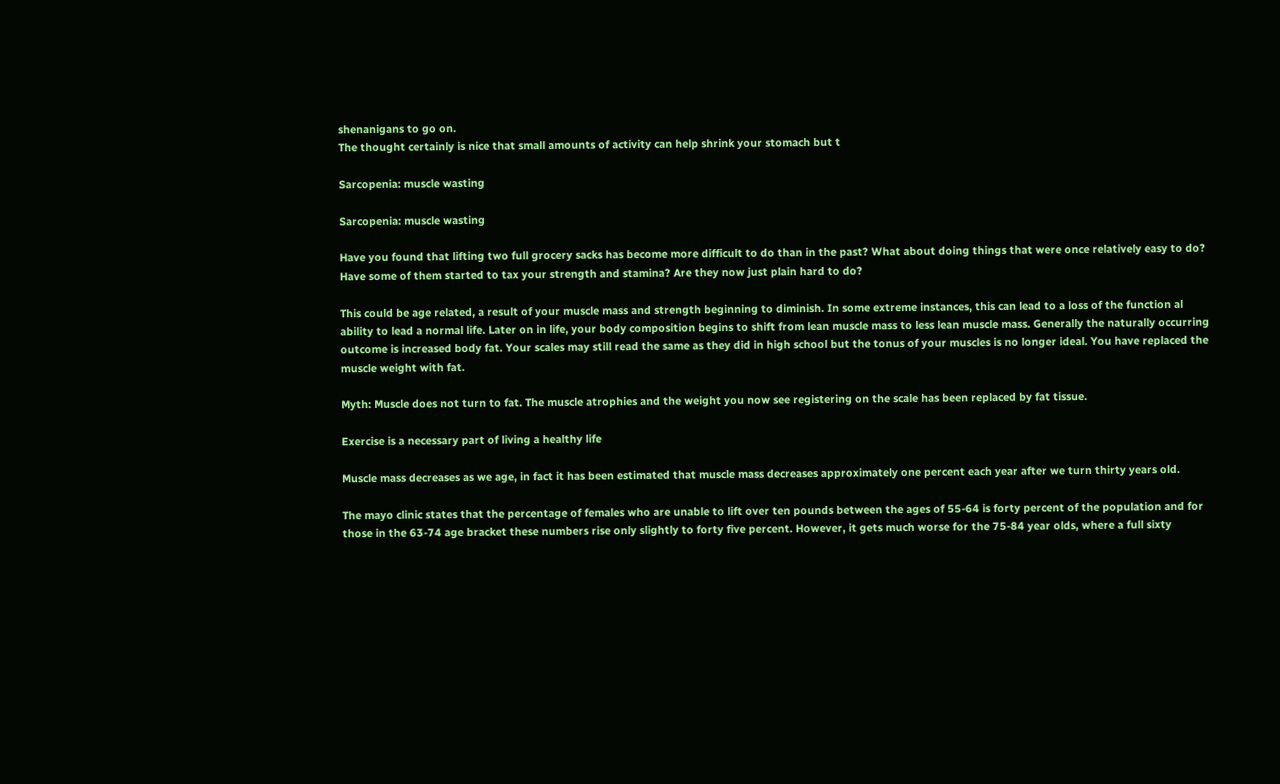shenanigans to go on.
The thought certainly is nice that small amounts of activity can help shrink your stomach but t

Sarcopenia: muscle wasting

Sarcopenia: muscle wasting

Have you found that lifting two full grocery sacks has become more difficult to do than in the past? What about doing things that were once relatively easy to do? Have some of them started to tax your strength and stamina? Are they now just plain hard to do?

This could be age related, a result of your muscle mass and strength beginning to diminish. In some extreme instances, this can lead to a loss of the function al ability to lead a normal life. Later on in life, your body composition begins to shift from lean muscle mass to less lean muscle mass. Generally the naturally occurring outcome is increased body fat. Your scales may still read the same as they did in high school but the tonus of your muscles is no longer ideal. You have replaced the muscle weight with fat.

Myth: Muscle does not turn to fat. The muscle atrophies and the weight you now see registering on the scale has been replaced by fat tissue.

Exercise is a necessary part of living a healthy life

Muscle mass decreases as we age, in fact it has been estimated that muscle mass decreases approximately one percent each year after we turn thirty years old.

The mayo clinic states that the percentage of females who are unable to lift over ten pounds between the ages of 55-64 is forty percent of the population and for those in the 63-74 age bracket these numbers rise only slightly to forty five percent. However, it gets much worse for the 75-84 year olds, where a full sixty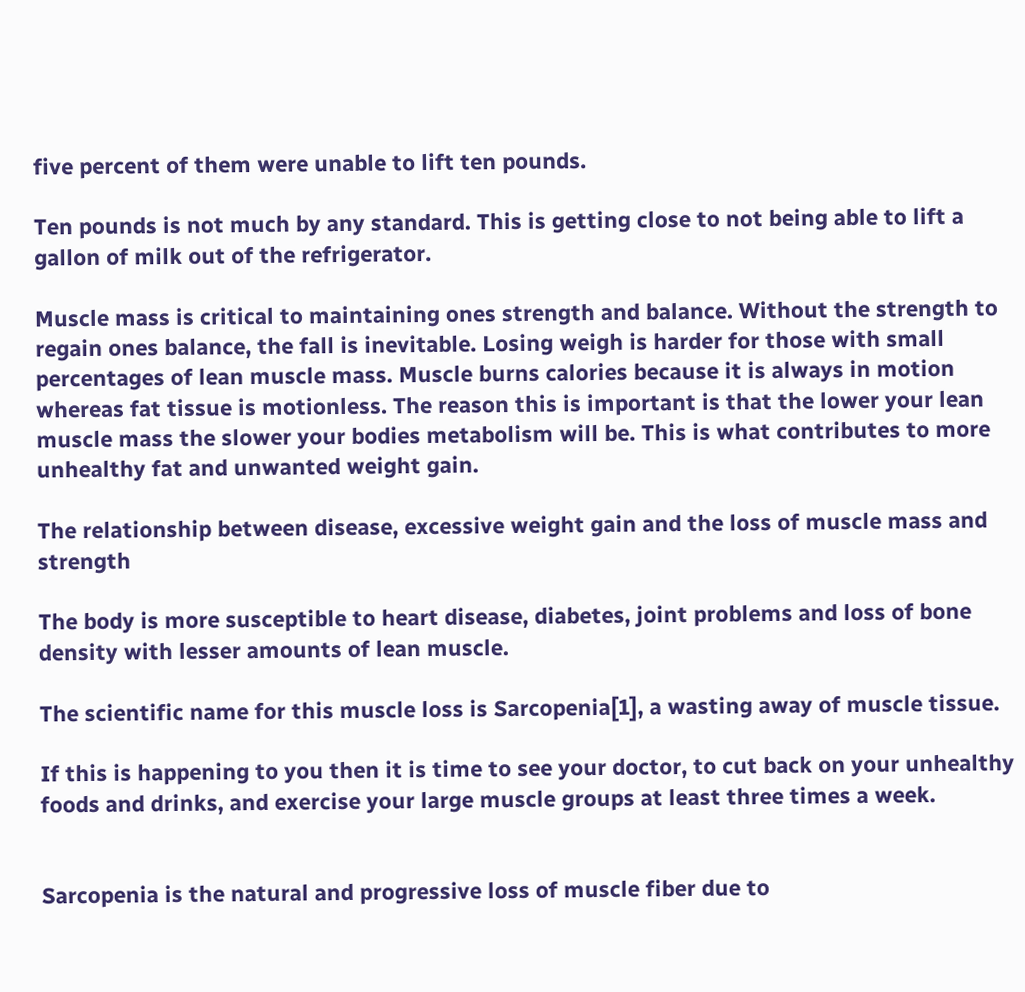five percent of them were unable to lift ten pounds.

Ten pounds is not much by any standard. This is getting close to not being able to lift a gallon of milk out of the refrigerator.

Muscle mass is critical to maintaining ones strength and balance. Without the strength to regain ones balance, the fall is inevitable. Losing weigh is harder for those with small percentages of lean muscle mass. Muscle burns calories because it is always in motion whereas fat tissue is motionless. The reason this is important is that the lower your lean muscle mass the slower your bodies metabolism will be. This is what contributes to more unhealthy fat and unwanted weight gain.

The relationship between disease, excessive weight gain and the loss of muscle mass and strength

The body is more susceptible to heart disease, diabetes, joint problems and loss of bone density with lesser amounts of lean muscle.

The scientific name for this muscle loss is Sarcopenia[1], a wasting away of muscle tissue.

If this is happening to you then it is time to see your doctor, to cut back on your unhealthy foods and drinks, and exercise your large muscle groups at least three times a week.


Sarcopenia is the natural and progressive loss of muscle fiber due to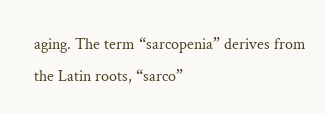aging. The term “sarcopenia” derives from the Latin roots, “sarco”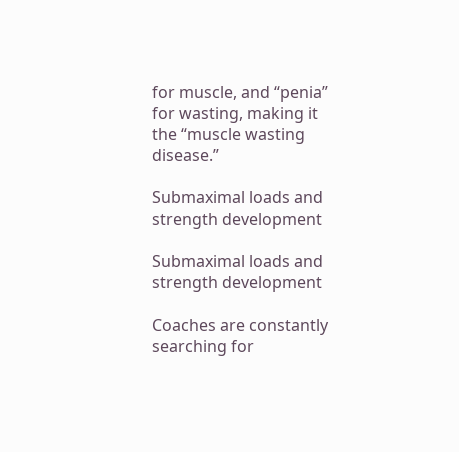for muscle, and “penia” for wasting, making it the “muscle wasting disease.”

Submaximal loads and strength development

Submaximal loads and strength development

Coaches are constantly searching for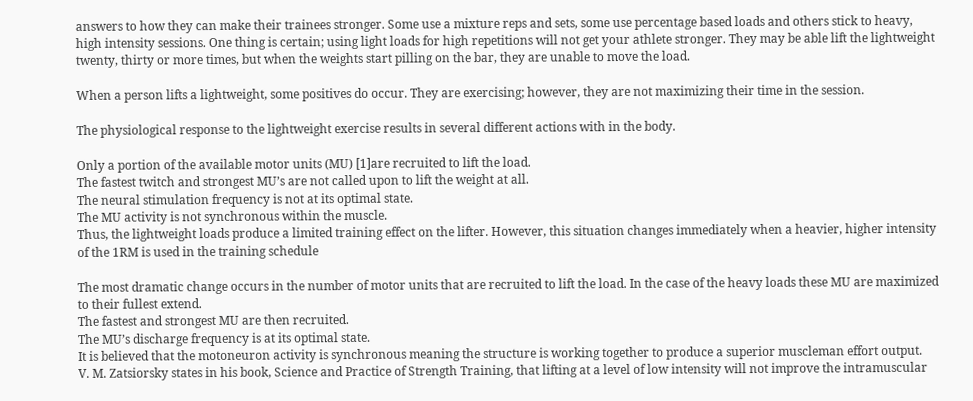answers to how they can make their trainees stronger. Some use a mixture reps and sets, some use percentage based loads and others stick to heavy, high intensity sessions. One thing is certain; using light loads for high repetitions will not get your athlete stronger. They may be able lift the lightweight twenty, thirty or more times, but when the weights start pilling on the bar, they are unable to move the load.

When a person lifts a lightweight, some positives do occur. They are exercising; however, they are not maximizing their time in the session.

The physiological response to the lightweight exercise results in several different actions with in the body.

Only a portion of the available motor units (MU) [1]are recruited to lift the load.
The fastest twitch and strongest MU’s are not called upon to lift the weight at all.
The neural stimulation frequency is not at its optimal state.
The MU activity is not synchronous within the muscle.
Thus, the lightweight loads produce a limited training effect on the lifter. However, this situation changes immediately when a heavier, higher intensity of the 1RM is used in the training schedule

The most dramatic change occurs in the number of motor units that are recruited to lift the load. In the case of the heavy loads these MU are maximized to their fullest extend.
The fastest and strongest MU are then recruited.
The MU’s discharge frequency is at its optimal state.
It is believed that the motoneuron activity is synchronous meaning the structure is working together to produce a superior muscleman effort output.
V. M. Zatsiorsky states in his book, Science and Practice of Strength Training, that lifting at a level of low intensity will not improve the intramuscular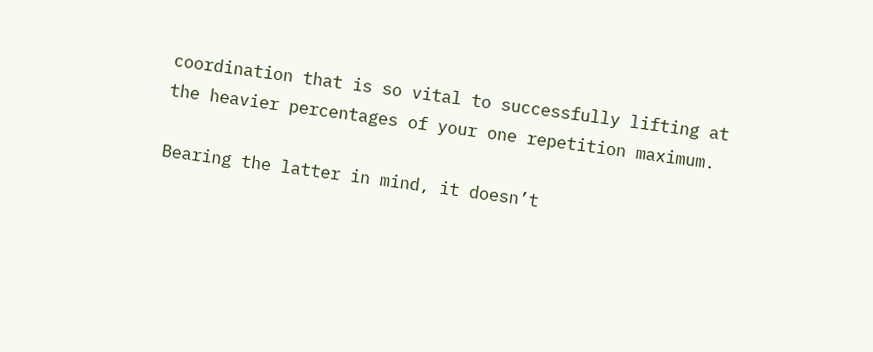coordination that is so vital to successfully lifting at the heavier percentages of your one repetition maximum.

Bearing the latter in mind, it doesn’t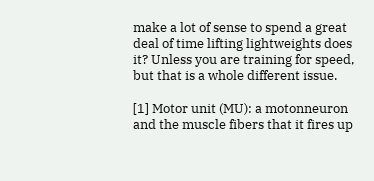make a lot of sense to spend a great deal of time lifting lightweights does it? Unless you are training for speed, but that is a whole different issue.

[1] Motor unit (MU): a motonneuron and the muscle fibers that it fires up